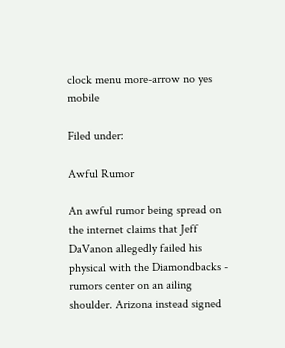clock menu more-arrow no yes mobile

Filed under:

Awful Rumor

An awful rumor being spread on the internet claims that Jeff DaVanon allegedly failed his physical with the Diamondbacks - rumors center on an ailing shoulder. Arizona instead signed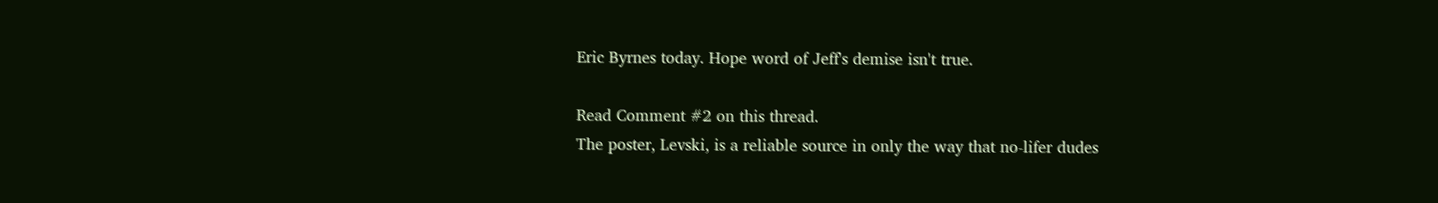Eric Byrnes today. Hope word of Jeff's demise isn't true.

Read Comment #2 on this thread.
The poster, Levski, is a reliable source in only the way that no-lifer dudes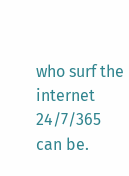who surf the internet 24/7/365 can be.